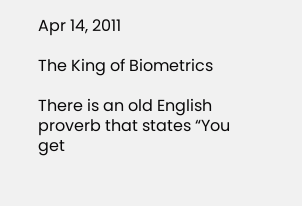Apr 14, 2011

The King of Biometrics

There is an old English proverb that states “You get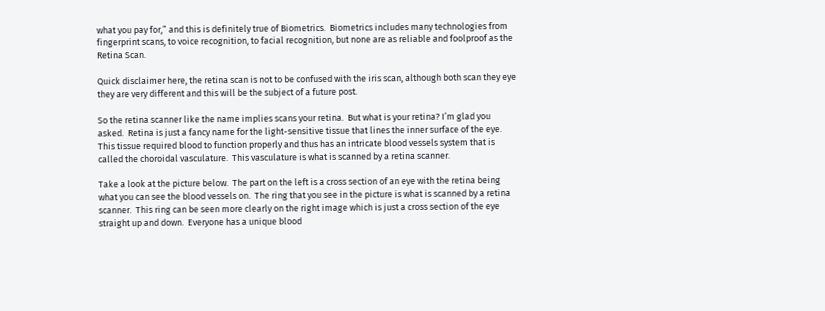what you pay for,” and this is definitely true of Biometrics.  Biometrics includes many technologies from fingerprint scans, to voice recognition, to facial recognition, but none are as reliable and foolproof as the Retina Scan.

Quick disclaimer here, the retina scan is not to be confused with the iris scan, although both scan they eye they are very different and this will be the subject of a future post.

So the retina scanner like the name implies scans your retina.  But what is your retina? I’m glad you asked.  Retina is just a fancy name for the light-sensitive tissue that lines the inner surface of the eye.  This tissue required blood to function properly and thus has an intricate blood vessels system that is called the choroidal vasculature.  This vasculature is what is scanned by a retina scanner.

Take a look at the picture below.  The part on the left is a cross section of an eye with the retina being what you can see the blood vessels on.  The ring that you see in the picture is what is scanned by a retina scanner.  This ring can be seen more clearly on the right image which is just a cross section of the eye straight up and down.  Everyone has a unique blood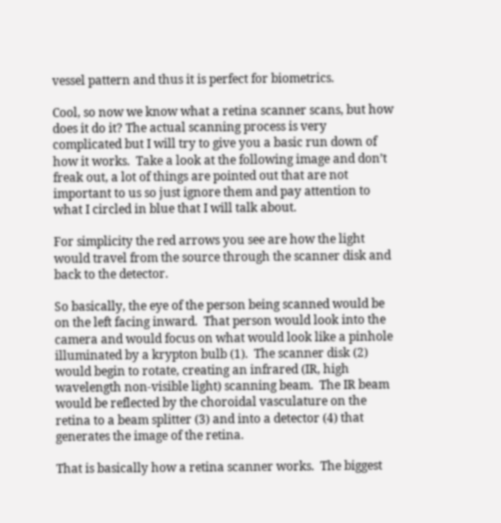vessel pattern and thus it is perfect for biometrics.

Cool, so now we know what a retina scanner scans, but how does it do it? The actual scanning process is very complicated but I will try to give you a basic run down of how it works.  Take a look at the following image and don’t freak out, a lot of things are pointed out that are not important to us so just ignore them and pay attention to what I circled in blue that I will talk about.

For simplicity the red arrows you see are how the light would travel from the source through the scanner disk and back to the detector.

So basically, the eye of the person being scanned would be on the left facing inward.  That person would look into the camera and would focus on what would look like a pinhole illuminated by a krypton bulb (1).  The scanner disk (2) would begin to rotate, creating an infrared (IR, high wavelength non-visible light) scanning beam.  The IR beam would be reflected by the choroidal vasculature on the retina to a beam splitter (3) and into a detector (4) that generates the image of the retina.

That is basically how a retina scanner works.  The biggest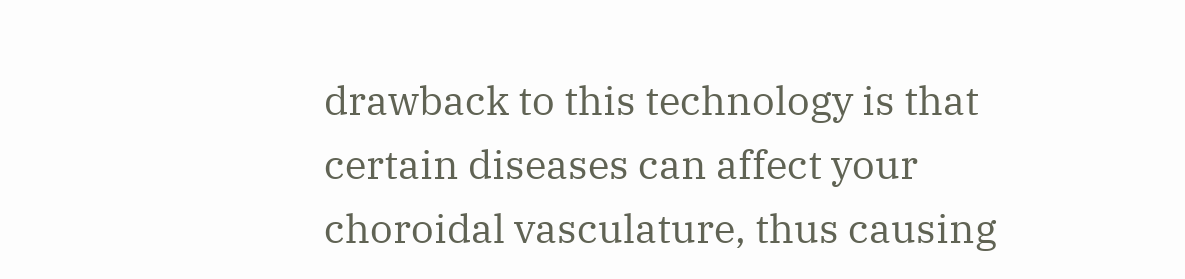drawback to this technology is that certain diseases can affect your choroidal vasculature, thus causing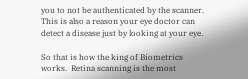you to not be authenticated by the scanner.  This is also a reason your eye doctor can detect a disease just by looking at your eye.

So that is how the king of Biometrics works.  Retina scanning is the most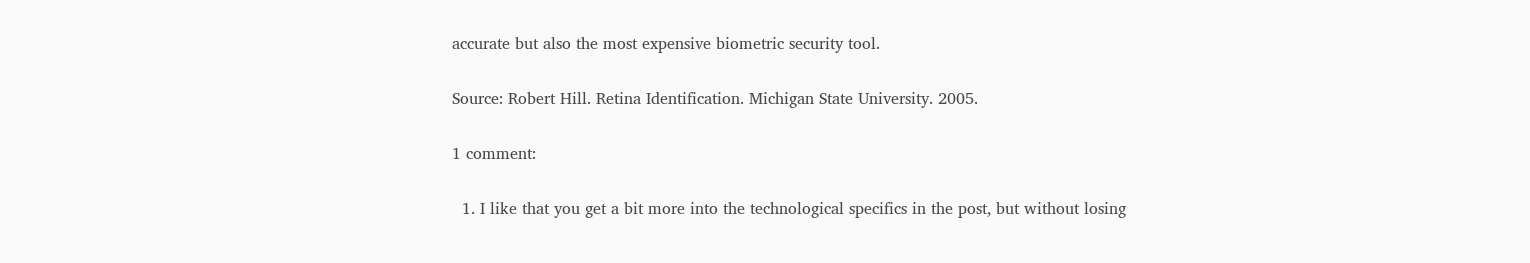accurate but also the most expensive biometric security tool.

Source: Robert Hill. Retina Identification. Michigan State University. 2005.

1 comment:

  1. I like that you get a bit more into the technological specifics in the post, but without losing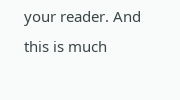your reader. And this is much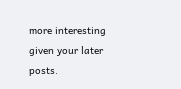more interesting given your later posts.